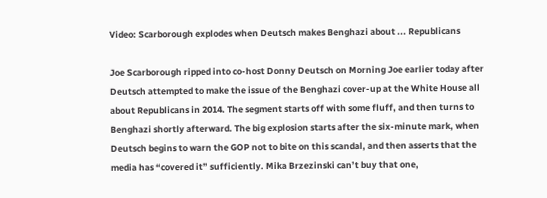Video: Scarborough explodes when Deutsch makes Benghazi about ... Republicans

Joe Scarborough ripped into co-host Donny Deutsch on Morning Joe earlier today after Deutsch attempted to make the issue of the Benghazi cover-up at the White House all about Republicans in 2014. The segment starts off with some fluff, and then turns to Benghazi shortly afterward. The big explosion starts after the six-minute mark, when Deutsch begins to warn the GOP not to bite on this scandal, and then asserts that the media has “covered it” sufficiently. Mika Brzezinski can’t buy that one,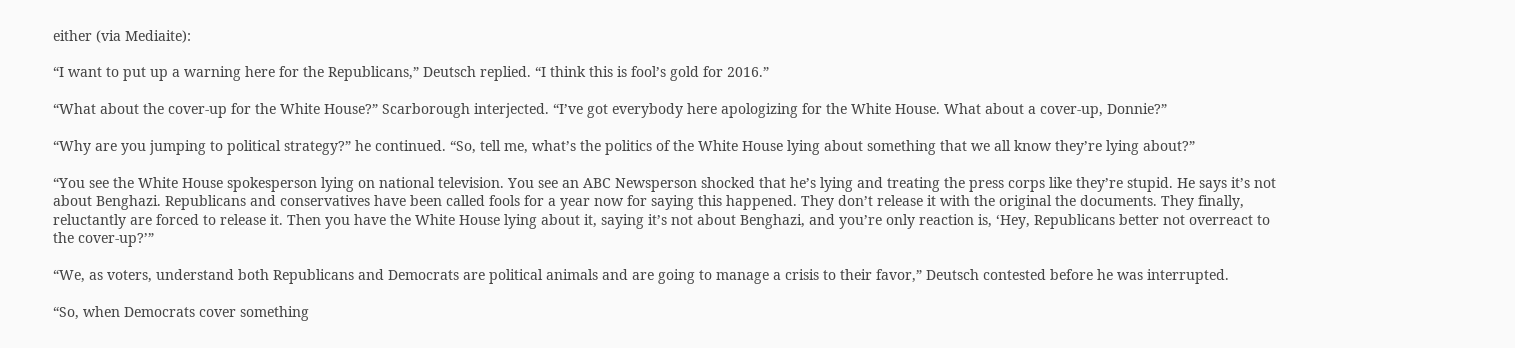either (via Mediaite):

“I want to put up a warning here for the Republicans,” Deutsch replied. “I think this is fool’s gold for 2016.”

“What about the cover-up for the White House?” Scarborough interjected. “I’ve got everybody here apologizing for the White House. What about a cover-up, Donnie?”

“Why are you jumping to political strategy?” he continued. “So, tell me, what’s the politics of the White House lying about something that we all know they’re lying about?”

“You see the White House spokesperson lying on national television. You see an ABC Newsperson shocked that he’s lying and treating the press corps like they’re stupid. He says it’s not about Benghazi. Republicans and conservatives have been called fools for a year now for saying this happened. They don’t release it with the original the documents. They finally, reluctantly are forced to release it. Then you have the White House lying about it, saying it’s not about Benghazi, and you’re only reaction is, ‘Hey, Republicans better not overreact to the cover-up?’”

“We, as voters, understand both Republicans and Democrats are political animals and are going to manage a crisis to their favor,” Deutsch contested before he was interrupted.

“So, when Democrats cover something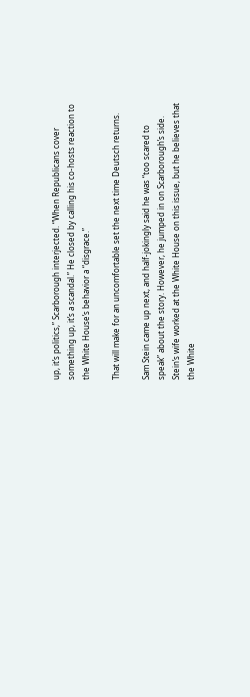up, it’s politics,” Scarborough interjected. “When Republicans cover something up, it’s a scandal.” He closed by calling his co-hosts reaction to the White House’s behavior a “disgrace.”

That will make for an uncomfortable set the next time Deutsch returns.

Sam Stein came up next, and half-jokingly said he was “too scared to speak” about the story. However, he jumped in on Scarborough’s side. Stein’s wife worked at the White House on this issue, but he believes that the White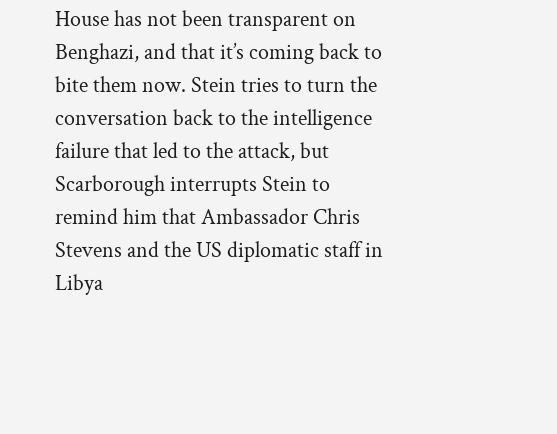House has not been transparent on Benghazi, and that it’s coming back to bite them now. Stein tries to turn the conversation back to the intelligence failure that led to the attack, but Scarborough interrupts Stein to remind him that Ambassador Chris Stevens and the US diplomatic staff in Libya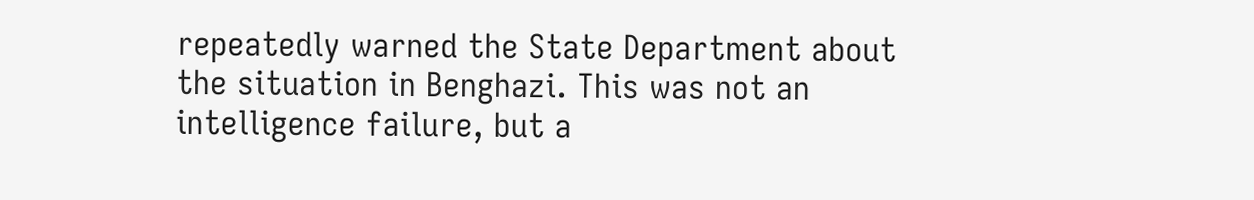repeatedly warned the State Department about the situation in Benghazi. This was not an intelligence failure, but a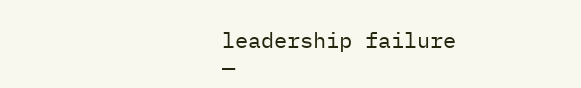leadership failure —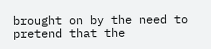brought on by the need to pretend that the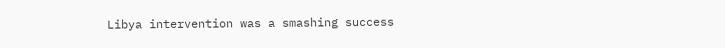Libya intervention was a smashing success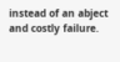instead of an abject and costly failure.